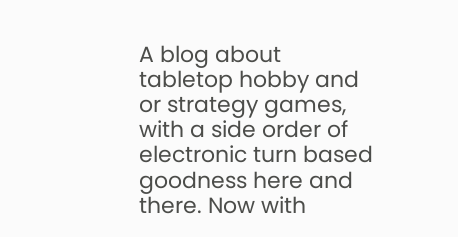A blog about tabletop hobby and or strategy games, with a side order of electronic turn based goodness here and there. Now with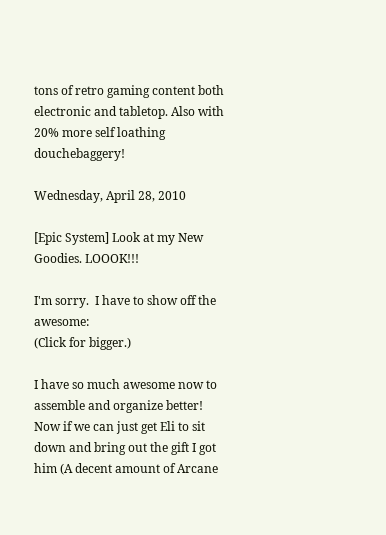tons of retro gaming content both electronic and tabletop. Also with 20% more self loathing douchebaggery!

Wednesday, April 28, 2010

[Epic System] Look at my New Goodies. LOOOK!!!

I'm sorry.  I have to show off the awesome:
(Click for bigger.)

I have so much awesome now to assemble and organize better!  Now if we can just get Eli to sit down and bring out the gift I got him (A decent amount of Arcane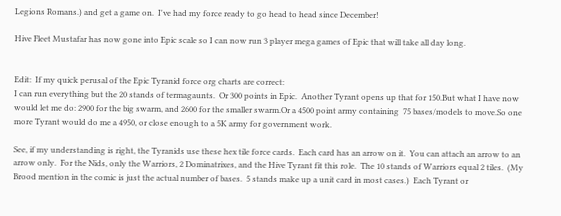Legions Romans.) and get a game on.  I've had my force ready to go head to head since December!

Hive Fleet Mustafar has now gone into Epic scale so I can now run 3 player mega games of Epic that will take all day long.


Edit:  If my quick perusal of the Epic Tyranid force org charts are correct:
I can run everything but the 20 stands of termagaunts.  Or 300 points in Epic.  Another Tyrant opens up that for 150.But what I have now would let me do: 2900 for the big swarm, and 2600 for the smaller swarm.Or a 4500 point army containing  75 bases/models to move.So one more Tyrant would do me a 4950, or close enough to a 5K army for government work.

See, if my understanding is right, the Tyranids use these hex tile force cards.  Each card has an arrow on it.  You can attach an arrow to an arrow only.  For the Nids, only the Warriors, 2 Dominatrixes, and the Hive Tyrant fit this role.  The 10 stands of Warriors equal 2 tiles.  (My Brood mention in the comic is just the actual number of bases.  5 stands make up a unit card in most cases.)  Each Tyrant or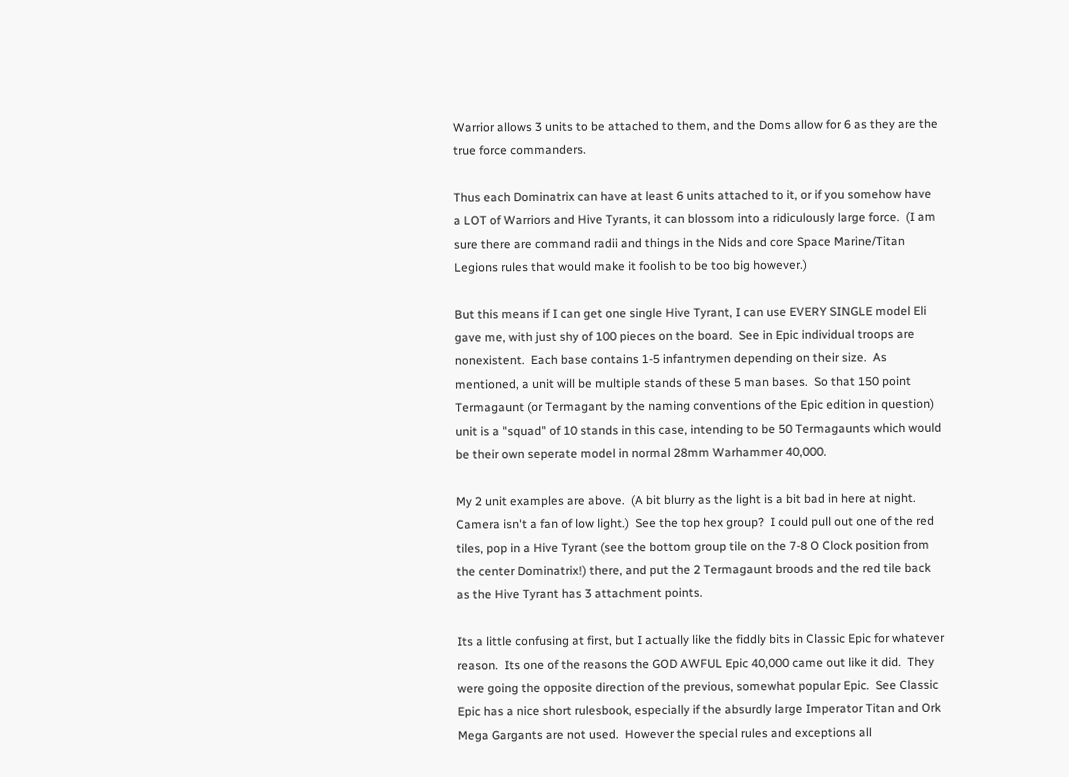Warrior allows 3 units to be attached to them, and the Doms allow for 6 as they are the true force commanders.

Thus each Dominatrix can have at least 6 units attached to it, or if you somehow have a LOT of Warriors and Hive Tyrants, it can blossom into a ridiculously large force.  (I am sure there are command radii and things in the Nids and core Space Marine/Titan Legions rules that would make it foolish to be too big however.)

But this means if I can get one single Hive Tyrant, I can use EVERY SINGLE model Eli gave me, with just shy of 100 pieces on the board.  See in Epic individual troops are nonexistent.  Each base contains 1-5 infantrymen depending on their size.  As mentioned, a unit will be multiple stands of these 5 man bases.  So that 150 point Termagaunt (or Termagant by the naming conventions of the Epic edition in question) unit is a "squad" of 10 stands in this case, intending to be 50 Termagaunts which would be their own seperate model in normal 28mm Warhammer 40,000.

My 2 unit examples are above.  (A bit blurry as the light is a bit bad in here at night.  Camera isn't a fan of low light.)  See the top hex group?  I could pull out one of the red tiles, pop in a Hive Tyrant (see the bottom group tile on the 7-8 O Clock position from the center Dominatrix!) there, and put the 2 Termagaunt broods and the red tile back as the Hive Tyrant has 3 attachment points.

Its a little confusing at first, but I actually like the fiddly bits in Classic Epic for whatever reason.  Its one of the reasons the GOD AWFUL Epic 40,000 came out like it did.  They were going the opposite direction of the previous, somewhat popular Epic.  See Classic Epic has a nice short rulesbook, especially if the absurdly large Imperator Titan and Ork Mega Gargants are not used.  However the special rules and exceptions all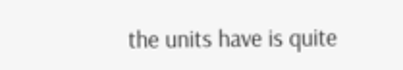the units have is quite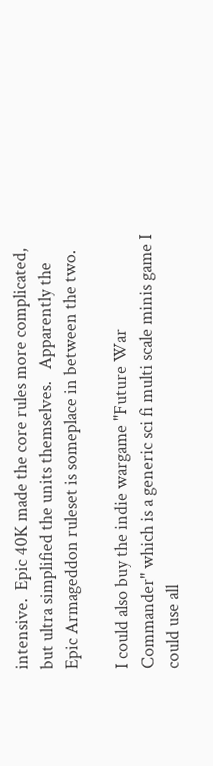intensive.  Epic 40K made the core rules more complicated, but ultra simplified the units themselves.   Apparently the Epic Armageddon ruleset is someplace in between the two.

I could also buy the indie wargame "Future War Commander" which is a generic sci fi multi scale minis game I could use all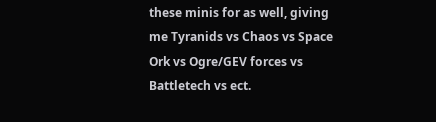these minis for as well, giving me Tyranids vs Chaos vs Space Ork vs Ogre/GEV forces vs Battletech vs ect.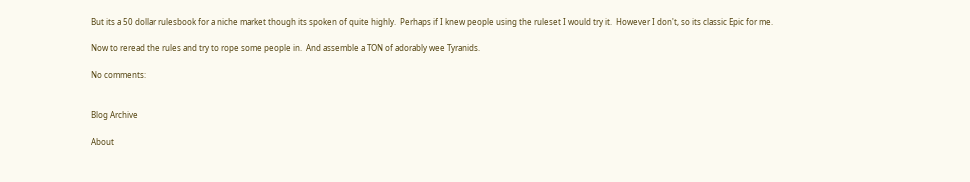But its a 50 dollar rulesbook for a niche market though its spoken of quite highly.  Perhaps if I knew people using the ruleset I would try it.  However I don't, so its classic Epic for me.

Now to reread the rules and try to rope some people in.  And assemble a TON of adorably wee Tyranids.

No comments:


Blog Archive

About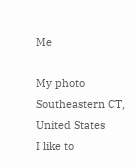Me

My photo
Southeastern CT, United States
I like to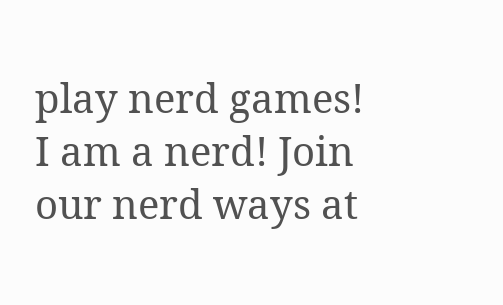play nerd games! I am a nerd! Join our nerd ways at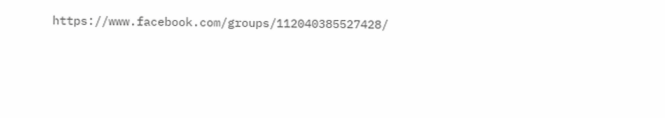https://www.facebook.com/groups/112040385527428/